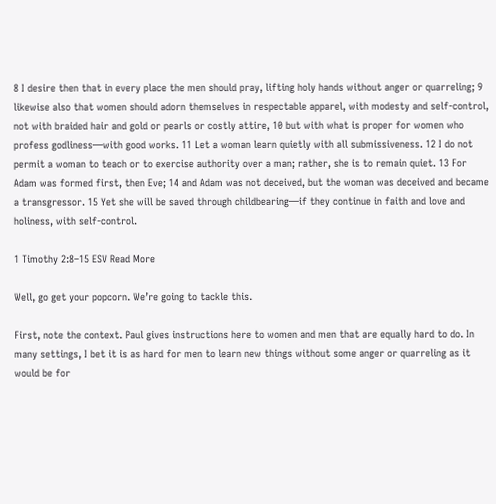8 I desire then that in every place the men should pray, lifting holy hands without anger or quarreling; 9 likewise also that women should adorn themselves in respectable apparel, with modesty and self-control, not with braided hair and gold or pearls or costly attire, 10 but with what is proper for women who profess godliness—with good works. 11 Let a woman learn quietly with all submissiveness. 12 I do not permit a woman to teach or to exercise authority over a man; rather, she is to remain quiet. 13 For Adam was formed first, then Eve; 14 and Adam was not deceived, but the woman was deceived and became a transgressor. 15 Yet she will be saved through childbearing—if they continue in faith and love and holiness, with self-control.

1 Timothy 2:8–15 ESV Read More

Well, go get your popcorn. We’re going to tackle this.

First, note the context. Paul gives instructions here to women and men that are equally hard to do. In many settings, I bet it is as hard for men to learn new things without some anger or quarreling as it would be for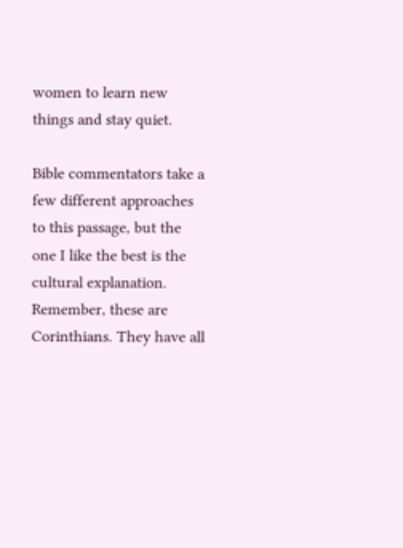women to learn new things and stay quiet.

Bible commentators take a few different approaches to this passage, but the one I like the best is the cultural explanation. Remember, these are Corinthians. They have all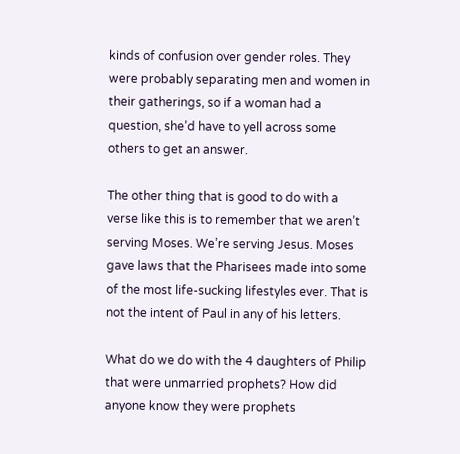kinds of confusion over gender roles. They were probably separating men and women in their gatherings, so if a woman had a question, she’d have to yell across some others to get an answer.

The other thing that is good to do with a verse like this is to remember that we aren’t serving Moses. We’re serving Jesus. Moses gave laws that the Pharisees made into some of the most life-sucking lifestyles ever. That is not the intent of Paul in any of his letters.

What do we do with the 4 daughters of Philip that were unmarried prophets? How did anyone know they were prophets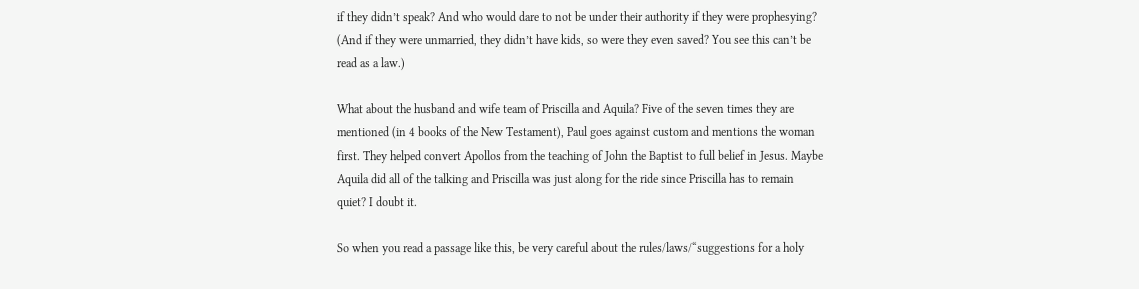if they didn’t speak? And who would dare to not be under their authority if they were prophesying? (And if they were unmarried, they didn’t have kids, so were they even saved? You see this can’t be read as a law.)

What about the husband and wife team of Priscilla and Aquila? Five of the seven times they are mentioned (in 4 books of the New Testament), Paul goes against custom and mentions the woman first. They helped convert Apollos from the teaching of John the Baptist to full belief in Jesus. Maybe Aquila did all of the talking and Priscilla was just along for the ride since Priscilla has to remain quiet? I doubt it.

So when you read a passage like this, be very careful about the rules/laws/“suggestions for a holy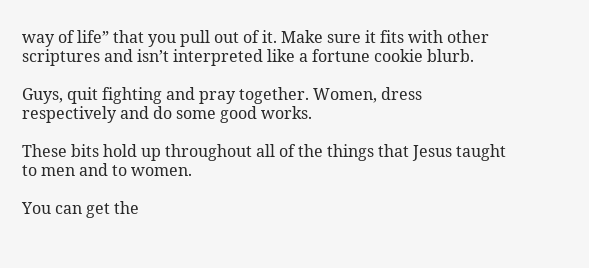way of life” that you pull out of it. Make sure it fits with other scriptures and isn’t interpreted like a fortune cookie blurb.

Guys, quit fighting and pray together. Women, dress respectively and do some good works.

These bits hold up throughout all of the things that Jesus taught to men and to women.

You can get the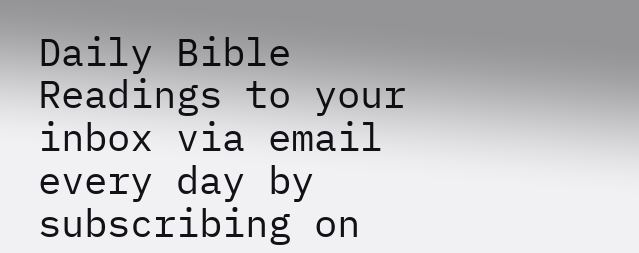Daily Bible Readings to your inbox via email every day by subscribing on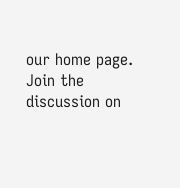our home page. Join the discussion on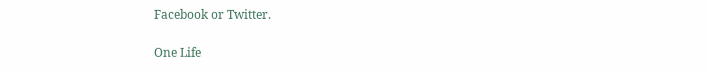Facebook or Twitter.

One Life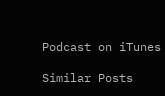Podcast on iTunes

Similar Posts